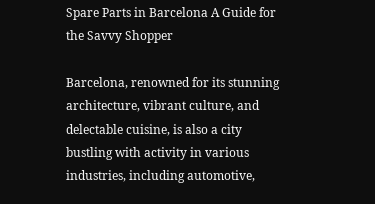Spare Parts in Barcelona A Guide for the Savvy Shopper

Barcelona, renowned for its stunning architecture, vibrant culture, and delectable cuisine, is also a city bustling with activity in various industries, including automotive,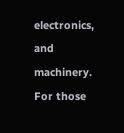electronics, and machinery. For those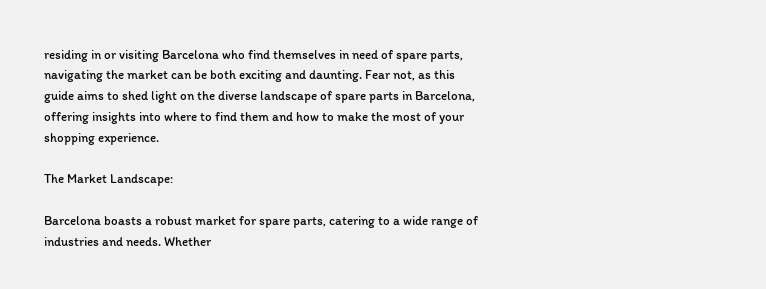residing in or visiting Barcelona who find themselves in need of spare parts, navigating the market can be both exciting and daunting. Fear not, as this guide aims to shed light on the diverse landscape of spare parts in Barcelona, offering insights into where to find them and how to make the most of your shopping experience.

The Market Landscape:

Barcelona boasts a robust market for spare parts, catering to a wide range of industries and needs. Whether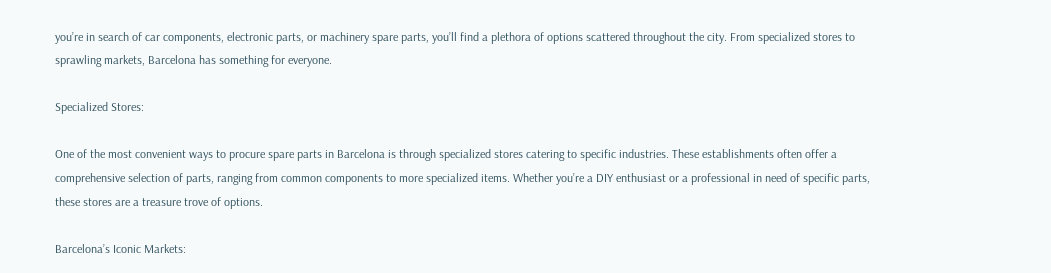you’re in search of car components, electronic parts, or machinery spare parts, you’ll find a plethora of options scattered throughout the city. From specialized stores to sprawling markets, Barcelona has something for everyone.

Specialized Stores:

One of the most convenient ways to procure spare parts in Barcelona is through specialized stores catering to specific industries. These establishments often offer a comprehensive selection of parts, ranging from common components to more specialized items. Whether you’re a DIY enthusiast or a professional in need of specific parts, these stores are a treasure trove of options.

Barcelona’s Iconic Markets: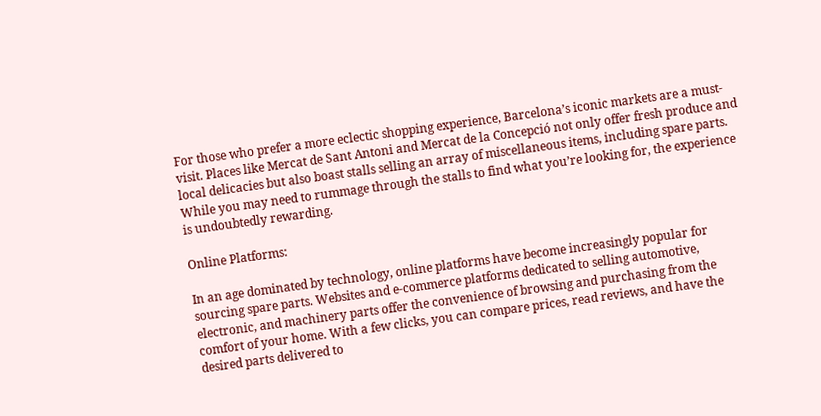For those who prefer a more eclectic shopping experience, Barcelona’s iconic markets are a must-visit. Places like Mercat de Sant Antoni and Mercat de la Concepció not only offer fresh produce and local delicacies but also boast stalls selling an array of miscellaneous items, including spare parts. While you may need to rummage through the stalls to find what you’re looking for, the experience is undoubtedly rewarding.

Online Platforms:

In an age dominated by technology, online platforms have become increasingly popular for sourcing spare parts. Websites and e-commerce platforms dedicated to selling automotive, electronic, and machinery parts offer the convenience of browsing and purchasing from the comfort of your home. With a few clicks, you can compare prices, read reviews, and have the desired parts delivered to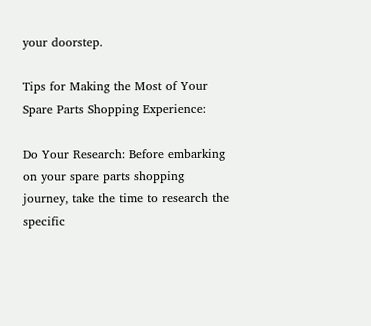your doorstep.

Tips for Making the Most of Your Spare Parts Shopping Experience:

Do Your Research: Before embarking on your spare parts shopping journey, take the time to research the specific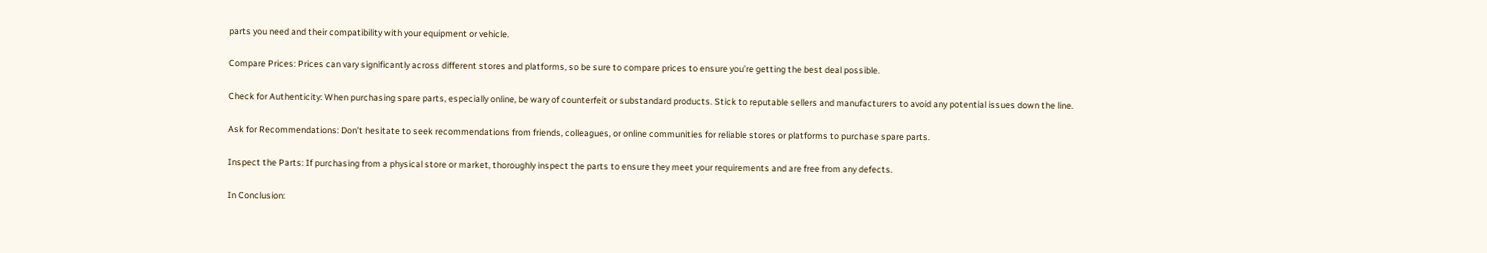parts you need and their compatibility with your equipment or vehicle.

Compare Prices: Prices can vary significantly across different stores and platforms, so be sure to compare prices to ensure you’re getting the best deal possible.

Check for Authenticity: When purchasing spare parts, especially online, be wary of counterfeit or substandard products. Stick to reputable sellers and manufacturers to avoid any potential issues down the line.

Ask for Recommendations: Don’t hesitate to seek recommendations from friends, colleagues, or online communities for reliable stores or platforms to purchase spare parts.

Inspect the Parts: If purchasing from a physical store or market, thoroughly inspect the parts to ensure they meet your requirements and are free from any defects.

In Conclusion: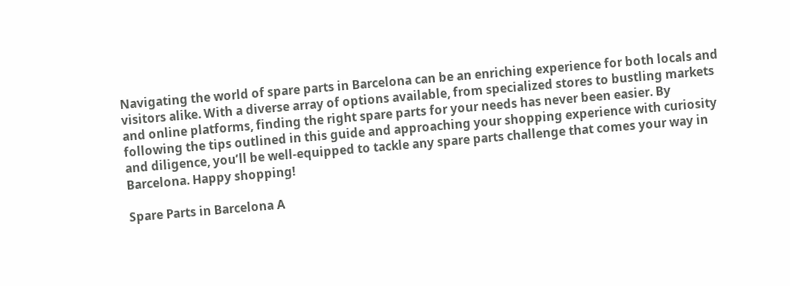Navigating the world of spare parts in Barcelona can be an enriching experience for both locals and visitors alike. With a diverse array of options available, from specialized stores to bustling markets and online platforms, finding the right spare parts for your needs has never been easier. By following the tips outlined in this guide and approaching your shopping experience with curiosity and diligence, you’ll be well-equipped to tackle any spare parts challenge that comes your way in Barcelona. Happy shopping!

Spare Parts in Barcelona A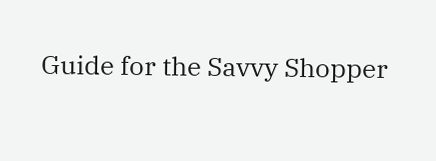Guide for the Savvy Shopper